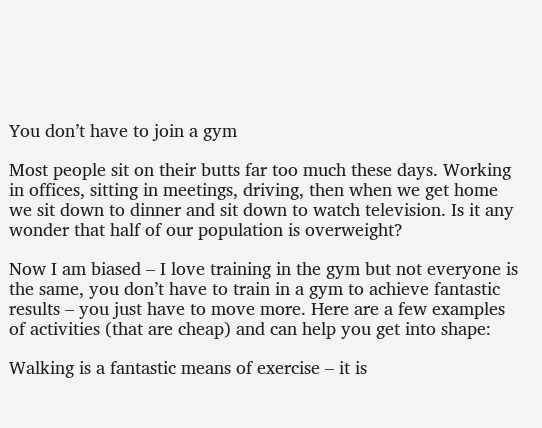You don’t have to join a gym

Most people sit on their butts far too much these days. Working in offices, sitting in meetings, driving, then when we get home we sit down to dinner and sit down to watch television. Is it any wonder that half of our population is overweight?

Now I am biased – I love training in the gym but not everyone is the same, you don’t have to train in a gym to achieve fantastic results – you just have to move more. Here are a few examples of activities (that are cheap) and can help you get into shape:

Walking is a fantastic means of exercise – it is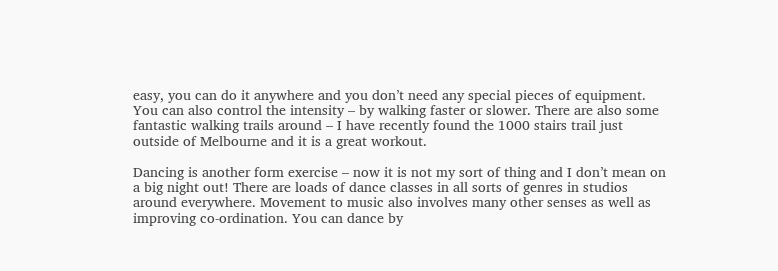easy, you can do it anywhere and you don’t need any special pieces of equipment. You can also control the intensity – by walking faster or slower. There are also some fantastic walking trails around – I have recently found the 1000 stairs trail just outside of Melbourne and it is a great workout.

Dancing is another form exercise – now it is not my sort of thing and I don’t mean on a big night out! There are loads of dance classes in all sorts of genres in studios around everywhere. Movement to music also involves many other senses as well as improving co-ordination. You can dance by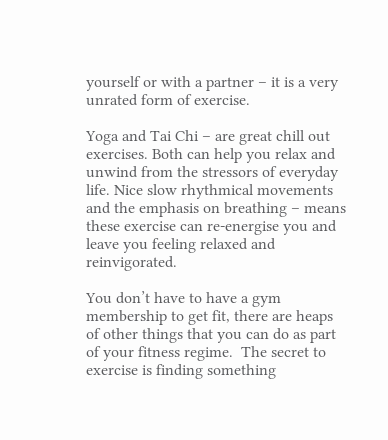yourself or with a partner – it is a very unrated form of exercise.

Yoga and Tai Chi – are great chill out exercises. Both can help you relax and unwind from the stressors of everyday life. Nice slow rhythmical movements and the emphasis on breathing – means these exercise can re-energise you and leave you feeling relaxed and reinvigorated.

You don’t have to have a gym membership to get fit, there are heaps of other things that you can do as part of your fitness regime.  The secret to exercise is finding something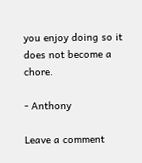you enjoy doing so it does not become a chore.

- Anthony

Leave a comment